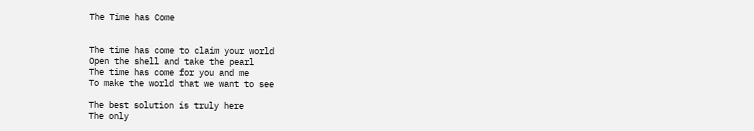The Time has Come


The time has come to claim your world
Open the shell and take the pearl
The time has come for you and me
To make the world that we want to see

The best solution is truly here
The only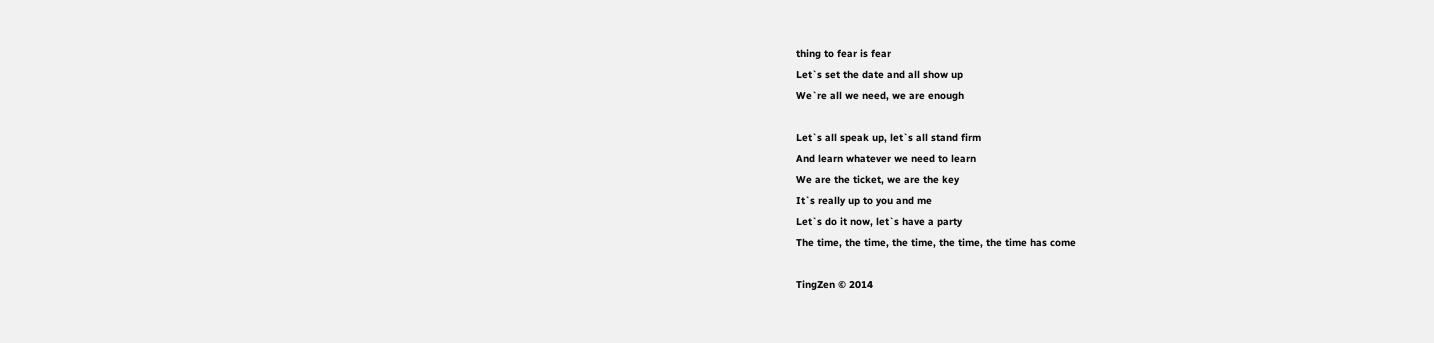thing to fear is fear
Let`s set the date and all show up
We`re all we need, we are enough

Let`s all speak up, let`s all stand firm
And learn whatever we need to learn
We are the ticket, we are the key
It`s really up to you and me
Let`s do it now, let`s have a party
The time, the time, the time, the time, the time has come

TingZen © 2014